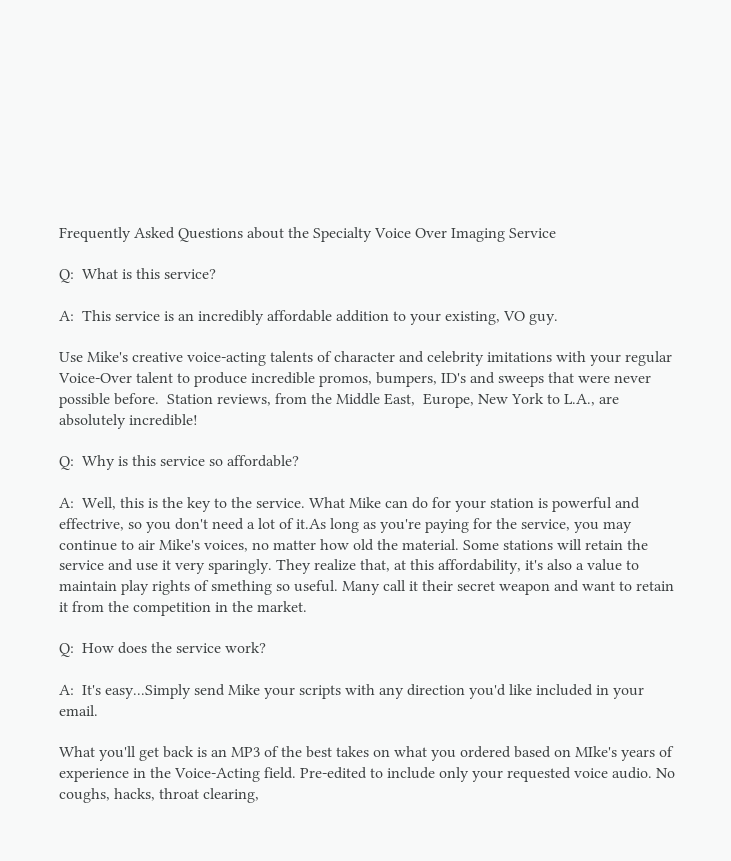Frequently Asked Questions about the Specialty Voice Over Imaging Service

Q:  What is this service?

A:  This service is an incredibly affordable addition to your existing, VO guy.

Use Mike's creative voice-acting talents of character and celebrity imitations with your regular Voice-Over talent to produce incredible promos, bumpers, ID's and sweeps that were never possible before.  Station reviews, from the Middle East,  Europe, New York to L.A., are absolutely incredible!

Q:  Why is this service so affordable?

A:  Well, this is the key to the service. What Mike can do for your station is powerful and effectrive, so you don't need a lot of it.As long as you're paying for the service, you may continue to air Mike's voices, no matter how old the material. Some stations will retain the service and use it very sparingly. They realize that, at this affordability, it's also a value to maintain play rights of smething so useful. Many call it their secret weapon and want to retain it from the competition in the market.

Q:  How does the service work?

A:  It's easy...Simply send Mike your scripts with any direction you'd like included in your email.

What you'll get back is an MP3 of the best takes on what you ordered based on MIke's years of experience in the Voice-Acting field. Pre-edited to include only your requested voice audio. No coughs, hacks, throat clearing,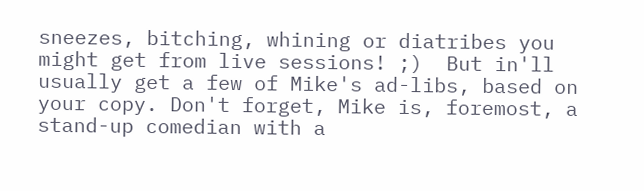sneezes, bitching, whining or diatribes you might get from live sessions! ;)  But in'll usually get a few of Mike's ad-libs, based on your copy. Don't forget, Mike is, foremost, a stand-up comedian with a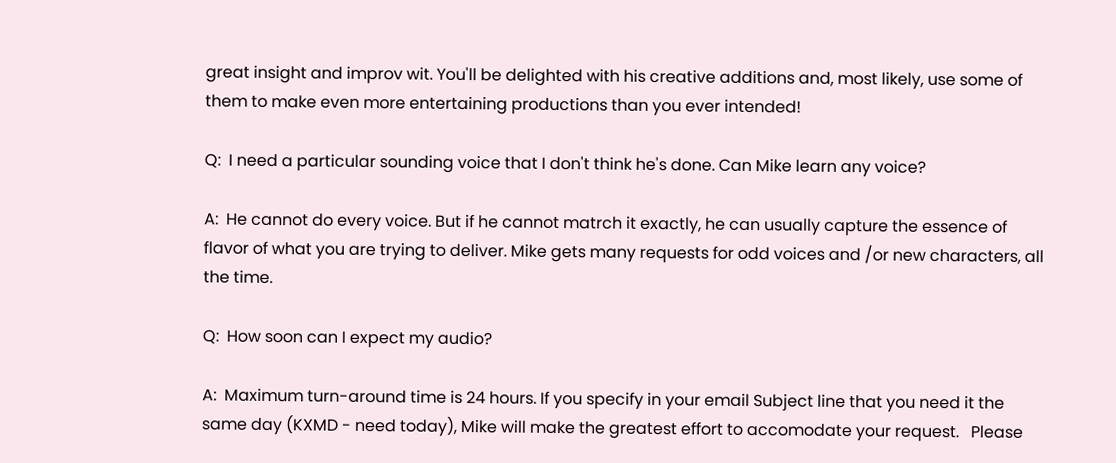great insight and improv wit. You'll be delighted with his creative additions and, most likely, use some of them to make even more entertaining productions than you ever intended!

Q:  I need a particular sounding voice that I don't think he's done. Can Mike learn any voice?

A:  He cannot do every voice. But if he cannot matrch it exactly, he can usually capture the essence of flavor of what you are trying to deliver. Mike gets many requests for odd voices and /or new characters, all the time.

Q:  How soon can I expect my audio?

A:  Maximum turn-around time is 24 hours. If you specify in your email Subject line that you need it the same day (KXMD - need today), Mike will make the greatest effort to accomodate your request.   Please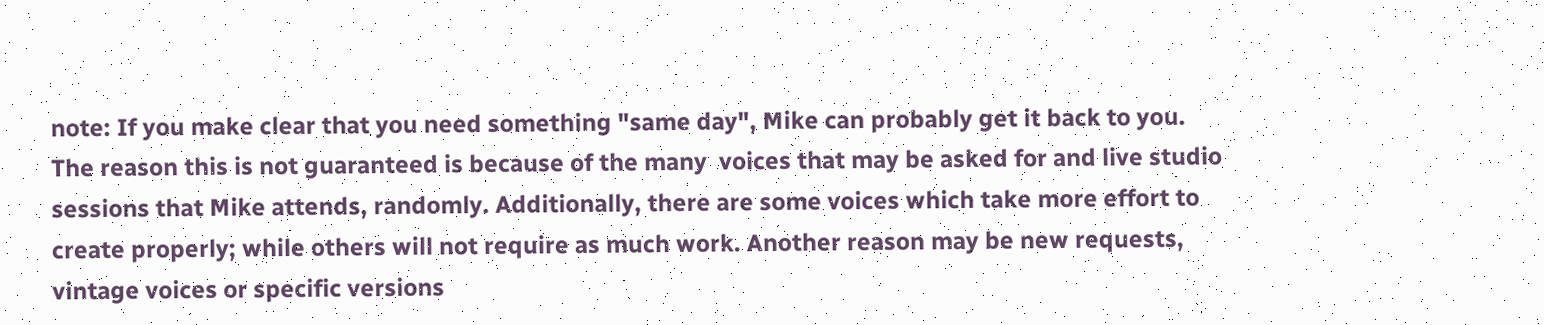note: If you make clear that you need something "same day", Mike can probably get it back to you. The reason this is not guaranteed is because of the many  voices that may be asked for and live studio sessions that Mike attends, randomly. Additionally, there are some voices which take more effort to create properly; while others will not require as much work. Another reason may be new requests, vintage voices or specific versions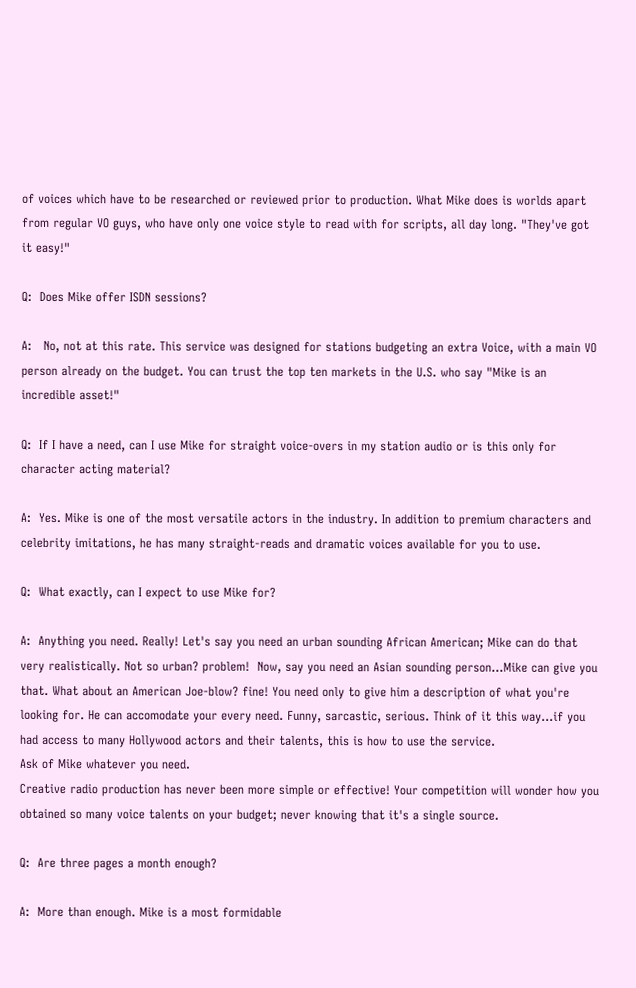of voices which have to be researched or reviewed prior to production. What Mike does is worlds apart from regular VO guys, who have only one voice style to read with for scripts, all day long. "They've got it easy!"

Q:  Does Mike offer ISDN sessions?

A:   No, not at this rate. This service was designed for stations budgeting an extra Voice, with a main VO person already on the budget. You can trust the top ten markets in the U.S. who say "Mike is an incredible asset!"

Q:  If I have a need, can I use Mike for straight voice-overs in my station audio or is this only for character acting material?

A:  Yes. Mike is one of the most versatile actors in the industry. In addition to premium characters and celebrity imitations, he has many straight-reads and dramatic voices available for you to use.

Q:  What exactly, can I expect to use Mike for?

A:  Anything you need. Really! Let's say you need an urban sounding African American; Mike can do that very realistically. Not so urban? problem!  Now, say you need an Asian sounding person...Mike can give you that. What about an American Joe-blow? fine! You need only to give him a description of what you're looking for. He can accomodate your every need. Funny, sarcastic, serious. Think of it this way...if you had access to many Hollywood actors and their talents, this is how to use the service.
Ask of Mike whatever you need.
Creative radio production has never been more simple or effective! Your competition will wonder how you obtained so many voice talents on your budget; never knowing that it's a single source.

Q:  Are three pages a month enough?

A:  More than enough. Mike is a most formidable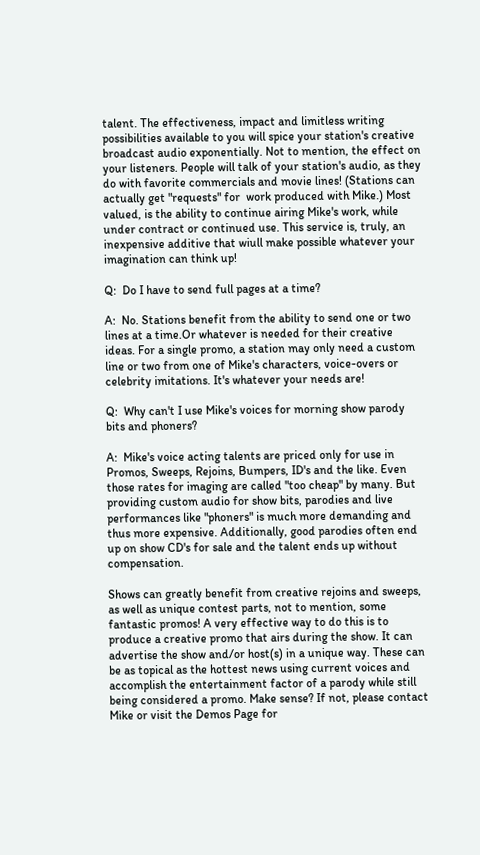talent. The effectiveness, impact and limitless writing possibilities available to you will spice your station's creative broadcast audio exponentially. Not to mention, the effect on your listeners. People will talk of your station's audio, as they do with favorite commercials and movie lines! (Stations can actually get "requests" for  work produced with Mike.) Most valued, is the ability to continue airing Mike's work, while under contract or continued use. This service is, truly, an inexpensive additive that wiull make possible whatever your imagination can think up!

Q:  Do I have to send full pages at a time?

A:  No. Stations benefit from the ability to send one or two lines at a time.Or whatever is needed for their creative ideas. For a single promo, a station may only need a custom line or two from one of Mike's characters, voice-overs or celebrity imitations. It's whatever your needs are!

Q:  Why can't I use Mike's voices for morning show parody bits and phoners?

A:  Mike's voice acting talents are priced only for use in Promos, Sweeps, Rejoins, Bumpers, ID's and the like. Even those rates for imaging are called "too cheap" by many. But providing custom audio for show bits, parodies and live performances like "phoners" is much more demanding and thus more expensive. Additionally, good parodies often end up on show CD's for sale and the talent ends up without compensation.

Shows can greatly benefit from creative rejoins and sweeps, as well as unique contest parts, not to mention, some fantastic promos! A very effective way to do this is to produce a creative promo that airs during the show. It can advertise the show and/or host(s) in a unique way. These can be as topical as the hottest news using current voices and accomplish the entertainment factor of a parody while still being considered a promo. Make sense? If not, please contact Mike or visit the Demos Page for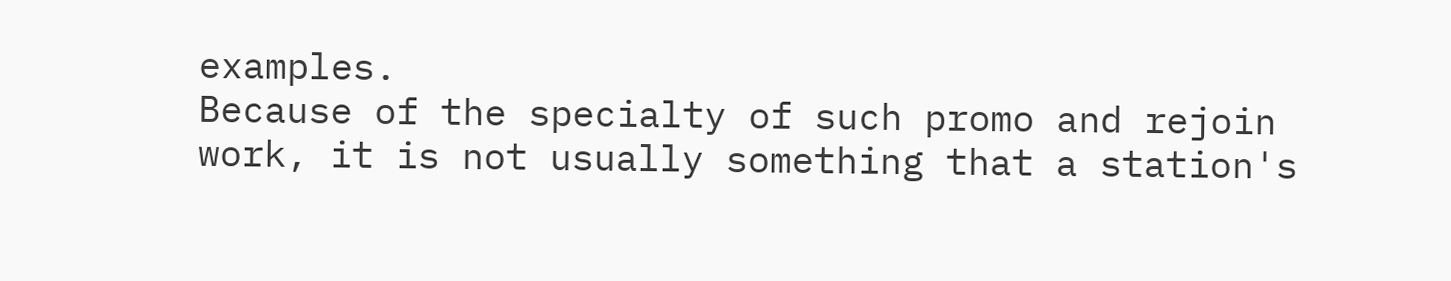examples.
Because of the specialty of such promo and rejoin work, it is not usually something that a station's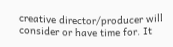creative director/producer will consider or have time for. It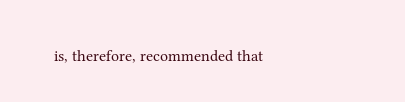is, therefore, recommended that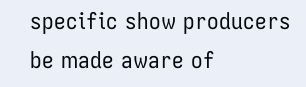specific show producers be made aware of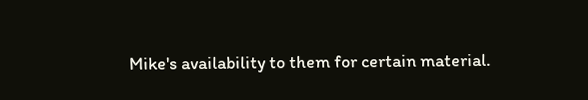Mike's availability to them for certain material.